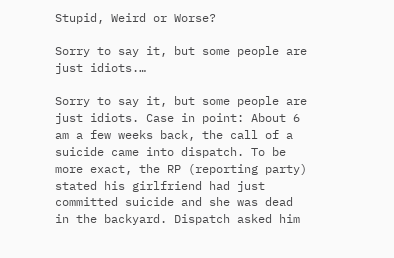Stupid, Weird or Worse?

Sorry to say it, but some people are just idiots.…

Sorry to say it, but some people are just idiots. Case in point: About 6 am a few weeks back, the call of a suicide came into dispatch. To be more exact, the RP (reporting party) stated his girlfriend had just committed suicide and she was dead in the backyard. Dispatch asked him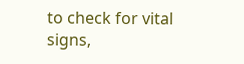to check for vital signs,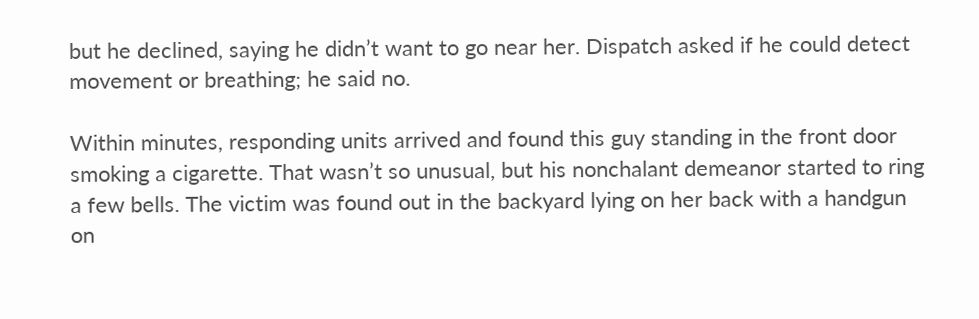but he declined, saying he didn’t want to go near her. Dispatch asked if he could detect movement or breathing; he said no.

Within minutes, responding units arrived and found this guy standing in the front door smoking a cigarette. That wasn’t so unusual, but his nonchalant demeanor started to ring a few bells. The victim was found out in the backyard lying on her back with a handgun on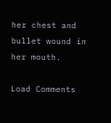her chest and bullet wound in her mouth.

Load Comments